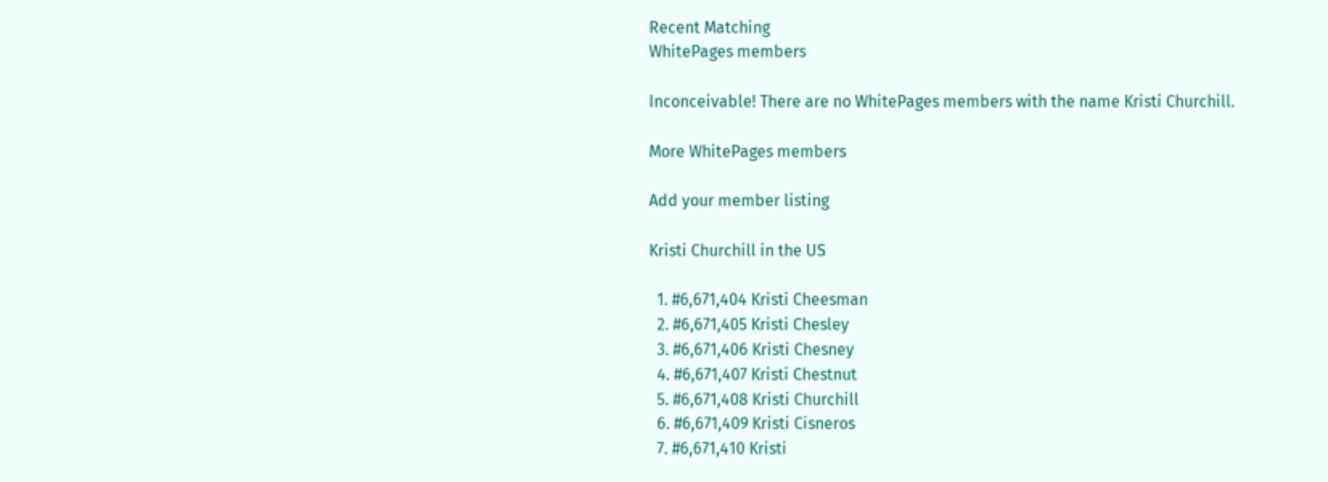Recent Matching
WhitePages members

Inconceivable! There are no WhitePages members with the name Kristi Churchill.

More WhitePages members

Add your member listing

Kristi Churchill in the US

  1. #6,671,404 Kristi Cheesman
  2. #6,671,405 Kristi Chesley
  3. #6,671,406 Kristi Chesney
  4. #6,671,407 Kristi Chestnut
  5. #6,671,408 Kristi Churchill
  6. #6,671,409 Kristi Cisneros
  7. #6,671,410 Kristi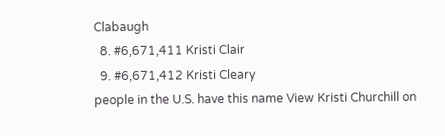Clabaugh
  8. #6,671,411 Kristi Clair
  9. #6,671,412 Kristi Cleary
people in the U.S. have this name View Kristi Churchill on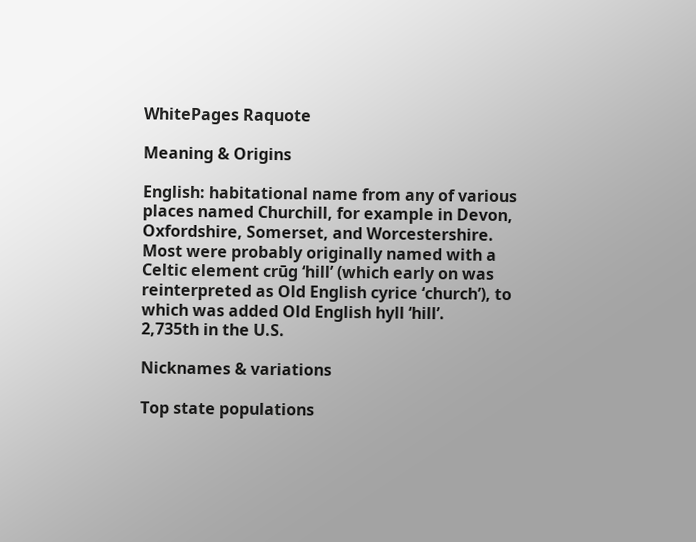WhitePages Raquote

Meaning & Origins

English: habitational name from any of various places named Churchill, for example in Devon, Oxfordshire, Somerset, and Worcestershire. Most were probably originally named with a Celtic element crūg ‘hill’ (which early on was reinterpreted as Old English cyrice ‘church’), to which was added Old English hyll ‘hill’.
2,735th in the U.S.

Nicknames & variations

Top state populations